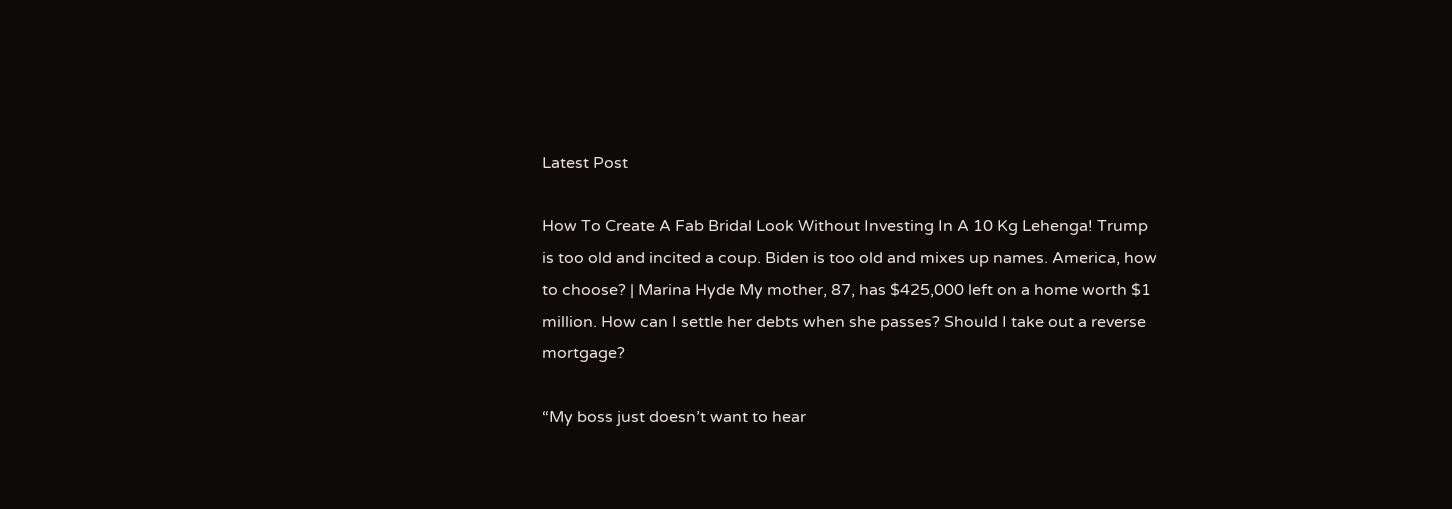Latest Post

How To Create A Fab Bridal Look Without Investing In A 10 Kg Lehenga! Trump is too old and incited a coup. Biden is too old and mixes up names. America, how to choose? | Marina Hyde My mother, 87, has $425,000 left on a home worth $1 million. How can I settle her debts when she passes? Should I take out a reverse mortgage?

“My boss just doesn’t want to hear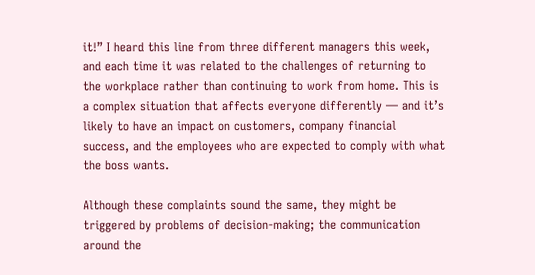it!” I heard this line from three different managers this week, and each time it was related to the challenges of returning to the workplace rather than continuing to work from home. This is a complex situation that affects everyone differently — and it’s likely to have an impact on customers, company financial success, and the employees who are expected to comply with what the boss wants.

Although these complaints sound the same, they might be triggered by problems of decision-making; the communication around the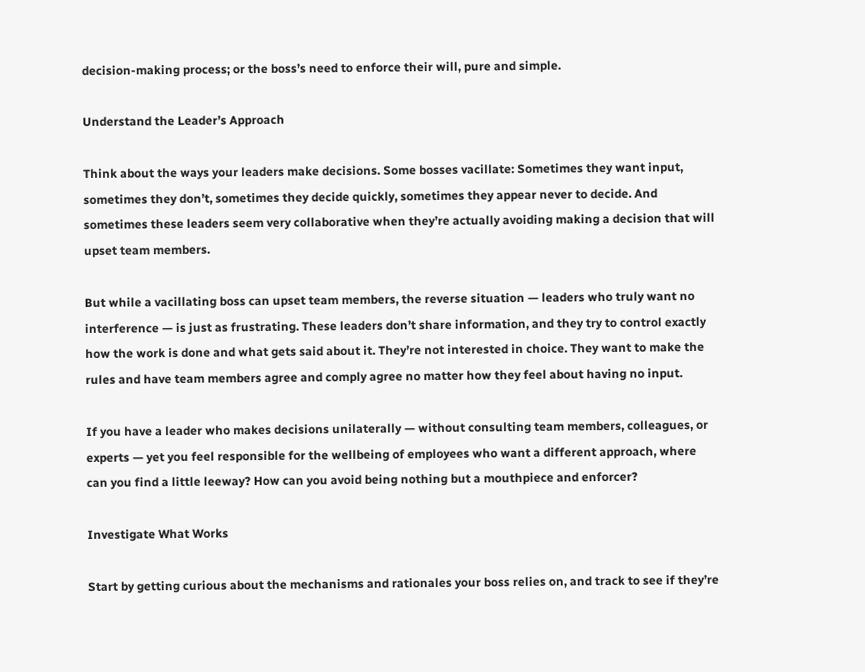decision-making process; or the boss’s need to enforce their will, pure and simple.

Understand the Leader’s Approach

Think about the ways your leaders make decisions. Some bosses vacillate: Sometimes they want input, sometimes they don’t, sometimes they decide quickly, sometimes they appear never to decide. And sometimes these leaders seem very collaborative when they’re actually avoiding making a decision that will upset team members.

But while a vacillating boss can upset team members, the reverse situation — leaders who truly want no interference — is just as frustrating. These leaders don’t share information, and they try to control exactly how the work is done and what gets said about it. They’re not interested in choice. They want to make the rules and have team members agree and comply agree no matter how they feel about having no input.

If you have a leader who makes decisions unilaterally — without consulting team members, colleagues, or experts — yet you feel responsible for the wellbeing of employees who want a different approach, where can you find a little leeway? How can you avoid being nothing but a mouthpiece and enforcer?

Investigate What Works

Start by getting curious about the mechanisms and rationales your boss relies on, and track to see if they’re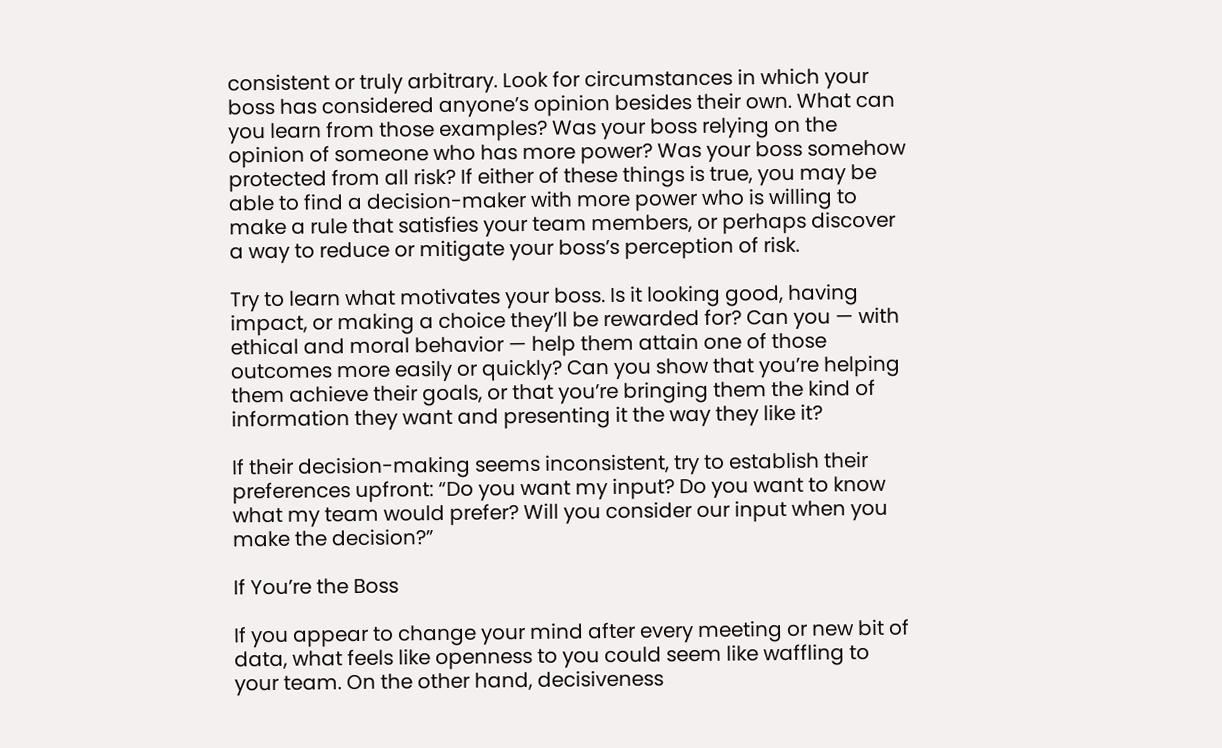consistent or truly arbitrary. Look for circumstances in which your boss has considered anyone’s opinion besides their own. What can you learn from those examples? Was your boss relying on the opinion of someone who has more power? Was your boss somehow protected from all risk? If either of these things is true, you may be able to find a decision-maker with more power who is willing to make a rule that satisfies your team members, or perhaps discover a way to reduce or mitigate your boss’s perception of risk.

Try to learn what motivates your boss. Is it looking good, having impact, or making a choice they’ll be rewarded for? Can you — with ethical and moral behavior — help them attain one of those outcomes more easily or quickly? Can you show that you’re helping them achieve their goals, or that you’re bringing them the kind of information they want and presenting it the way they like it?

If their decision-making seems inconsistent, try to establish their preferences upfront: “Do you want my input? Do you want to know what my team would prefer? Will you consider our input when you make the decision?”

If You’re the Boss

If you appear to change your mind after every meeting or new bit of data, what feels like openness to you could seem like waffling to your team. On the other hand, decisiveness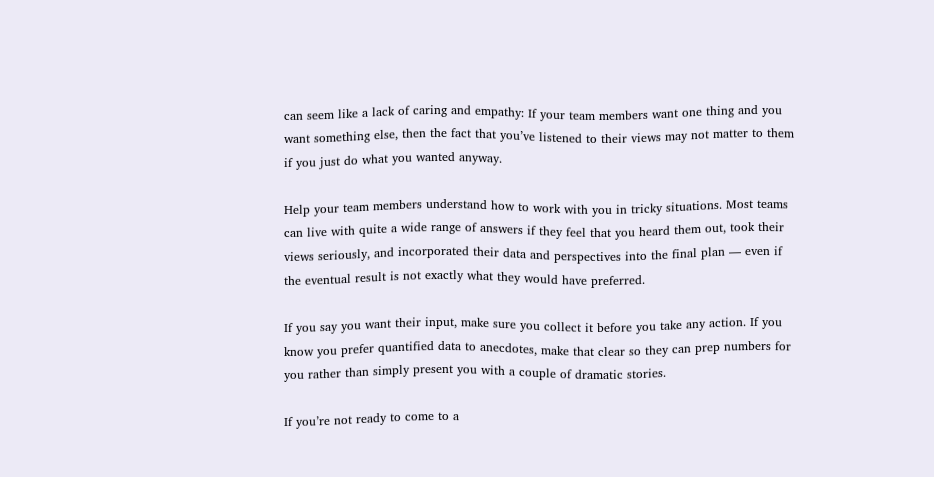can seem like a lack of caring and empathy: If your team members want one thing and you want something else, then the fact that you’ve listened to their views may not matter to them if you just do what you wanted anyway.

Help your team members understand how to work with you in tricky situations. Most teams can live with quite a wide range of answers if they feel that you heard them out, took their views seriously, and incorporated their data and perspectives into the final plan — even if the eventual result is not exactly what they would have preferred.

If you say you want their input, make sure you collect it before you take any action. If you know you prefer quantified data to anecdotes, make that clear so they can prep numbers for you rather than simply present you with a couple of dramatic stories.

If you’re not ready to come to a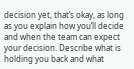decision yet, that’s okay, as long as you explain how you’ll decide and when the team can expect your decision. Describe what is holding you back and what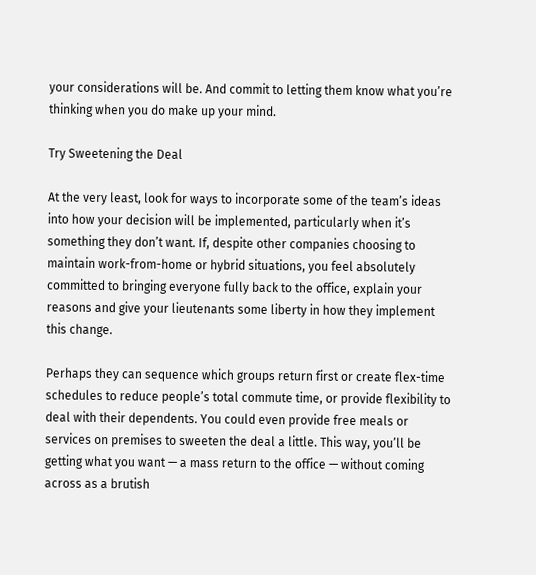your considerations will be. And commit to letting them know what you’re thinking when you do make up your mind.

Try Sweetening the Deal

At the very least, look for ways to incorporate some of the team’s ideas into how your decision will be implemented, particularly when it’s something they don’t want. If, despite other companies choosing to maintain work-from-home or hybrid situations, you feel absolutely committed to bringing everyone fully back to the office, explain your reasons and give your lieutenants some liberty in how they implement this change.

Perhaps they can sequence which groups return first or create flex-time schedules to reduce people’s total commute time, or provide flexibility to deal with their dependents. You could even provide free meals or services on premises to sweeten the deal a little. This way, you’ll be getting what you want — a mass return to the office — without coming across as a brutish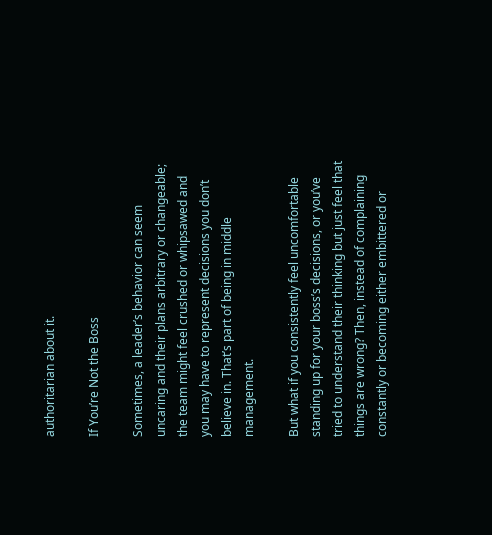authoritarian about it.

If You’re Not the Boss

Sometimes, a leader’s behavior can seem uncaring and their plans arbitrary or changeable; the team might feel crushed or whipsawed and you may have to represent decisions you don’t believe in. That’s part of being in middle management.

But what if you consistently feel uncomfortable standing up for your boss’s decisions, or you’ve tried to understand their thinking but just feel that things are wrong? Then, instead of complaining constantly or becoming either embittered or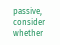passive, consider whether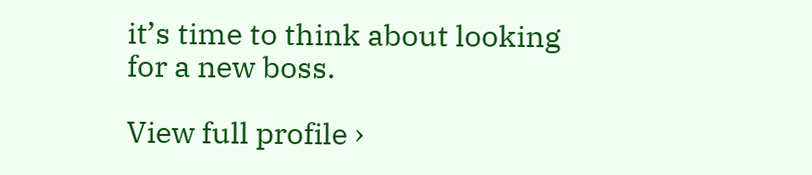it’s time to think about looking for a new boss.

View full profile ›